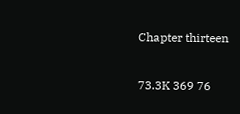Chapter thirteen

73.3K 369 76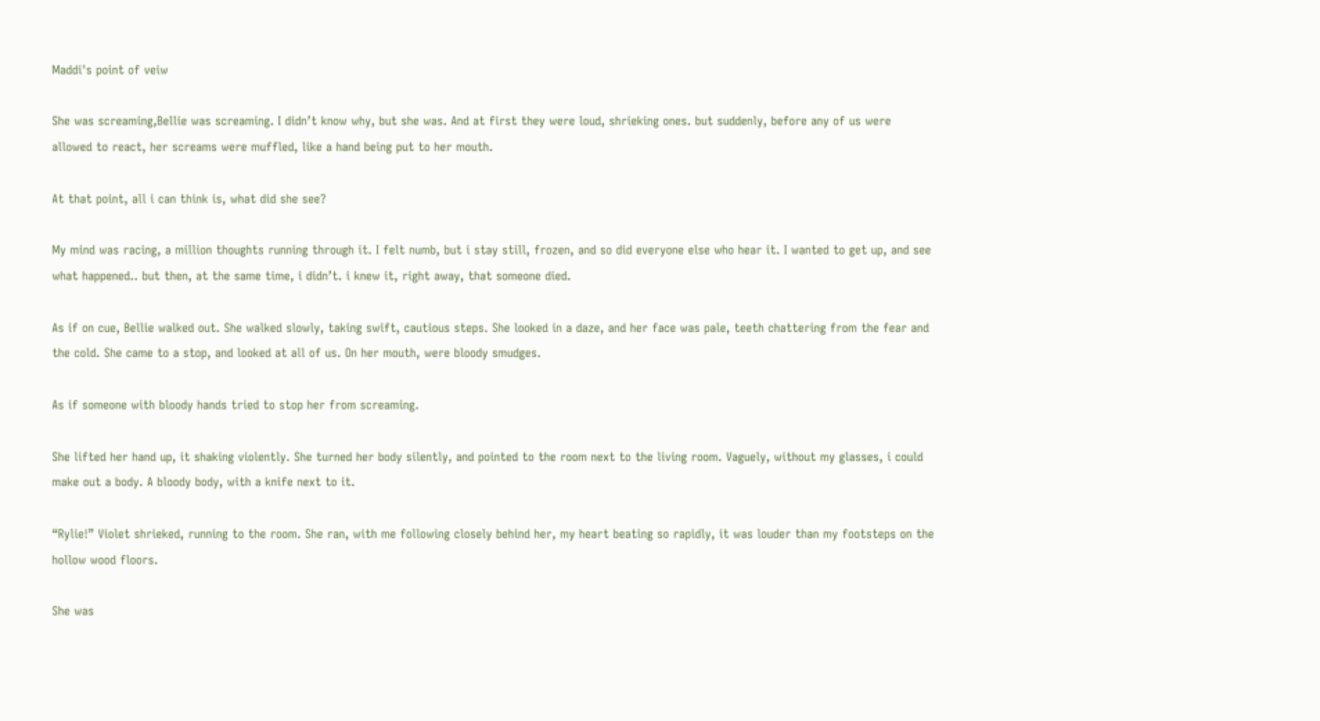Maddi's point of veiw

She was screaming,Bellie was screaming. I didn’t know why, but she was. And at first they were loud, shrieking ones. but suddenly, before any of us were allowed to react, her screams were muffled, like a hand being put to her mouth.

At that point, all i can think is, what did she see?

My mind was racing, a million thoughts running through it. I felt numb, but i stay still, frozen, and so did everyone else who hear it. I wanted to get up, and see what happened.. but then, at the same time, i didn’t. i knew it, right away, that someone died.

As if on cue, Bellie walked out. She walked slowly, taking swift, cautious steps. She looked in a daze, and her face was pale, teeth chattering from the fear and the cold. She came to a stop, and looked at all of us. On her mouth, were bloody smudges.

As if someone with bloody hands tried to stop her from screaming.

She lifted her hand up, it shaking violently. She turned her body silently, and pointed to the room next to the living room. Vaguely, without my glasses, i could make out a body. A bloody body, with a knife next to it.

“Rylie!” Violet shrieked, running to the room. She ran, with me following closely behind her, my heart beating so rapidly, it was louder than my footsteps on the hollow wood floors.

She was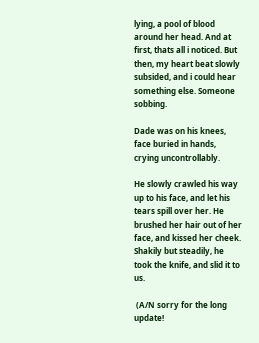lying, a pool of blood around her head. And at first, thats all i noticed. But then, my heart beat slowly subsided, and i could hear something else. Someone sobbing.

Dade was on his knees, face buried in hands, crying uncontrollably.

He slowly crawled his way up to his face, and let his tears spill over her. He brushed her hair out of her face, and kissed her cheek. Shakily but steadily, he took the knife, and slid it to us.

 (A/N sorry for the long update!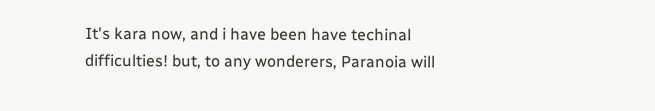It's kara now, and i have been have techinal difficulties! but, to any wonderers, Paranoia will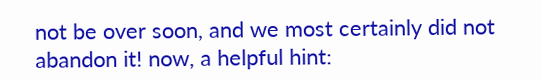not be over soon, and we most certainly did not abandon it! now, a helpful hint: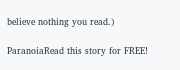believe nothing you read.)

ParanoiaRead this story for FREE!